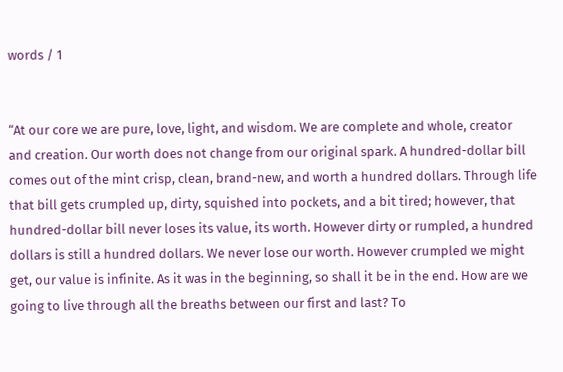words / 1


“At our core we are pure, love, light, and wisdom. We are complete and whole, creator and creation. Our worth does not change from our original spark. A hundred-dollar bill comes out of the mint crisp, clean, brand-new, and worth a hundred dollars. Through life that bill gets crumpled up, dirty, squished into pockets, and a bit tired; however, that hundred-dollar bill never loses its value, its worth. However dirty or rumpled, a hundred dollars is still a hundred dollars. We never lose our worth. However crumpled we might get, our value is infinite. As it was in the beginning, so shall it be in the end. How are we going to live through all the breaths between our first and last? To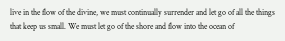live in the flow of the divine, we must continually surrender and let go of all the things that keep us small. We must let go of the shore and flow into the ocean of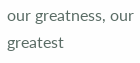our greatness, our greatest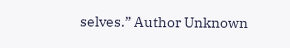selves.” Author Unknown